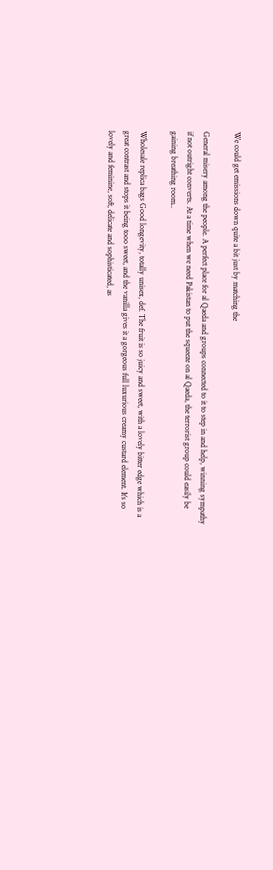We could get emissions down quite a bit just by matching the

General misery among the people. A perfect place for al Qaeda and groups connected to it to step in and help, winning sympathy if not outright converts. At a time when we need Pakistan to put the squeeze on al Qaeda, the terrorist group could easily be gaining breathing room..

Wholesale replica bags Good longevity, totally unisex, def. The fruit is so juicy and sweet, with a lovely bitter edge which is a great contrast and stops it being tooo sweet, and the vanilla gives it a gorgeous full luxurious creamy custard element. It’s so lovely and feminine, soft, delicate and sophisticated, as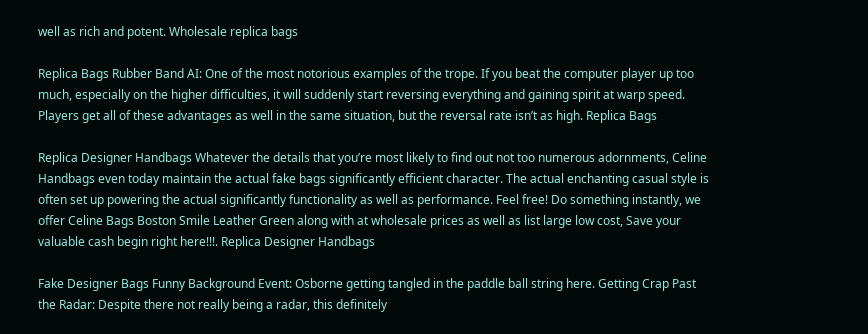well as rich and potent. Wholesale replica bags

Replica Bags Rubber Band AI: One of the most notorious examples of the trope. If you beat the computer player up too much, especially on the higher difficulties, it will suddenly start reversing everything and gaining spirit at warp speed. Players get all of these advantages as well in the same situation, but the reversal rate isn’t as high. Replica Bags

Replica Designer Handbags Whatever the details that you’re most likely to find out not too numerous adornments, Celine Handbags even today maintain the actual fake bags significantly efficient character. The actual enchanting casual style is often set up powering the actual significantly functionality as well as performance. Feel free! Do something instantly, we offer Celine Bags Boston Smile Leather Green along with at wholesale prices as well as list large low cost, Save your valuable cash begin right here!!!. Replica Designer Handbags

Fake Designer Bags Funny Background Event: Osborne getting tangled in the paddle ball string here. Getting Crap Past the Radar: Despite there not really being a radar, this definitely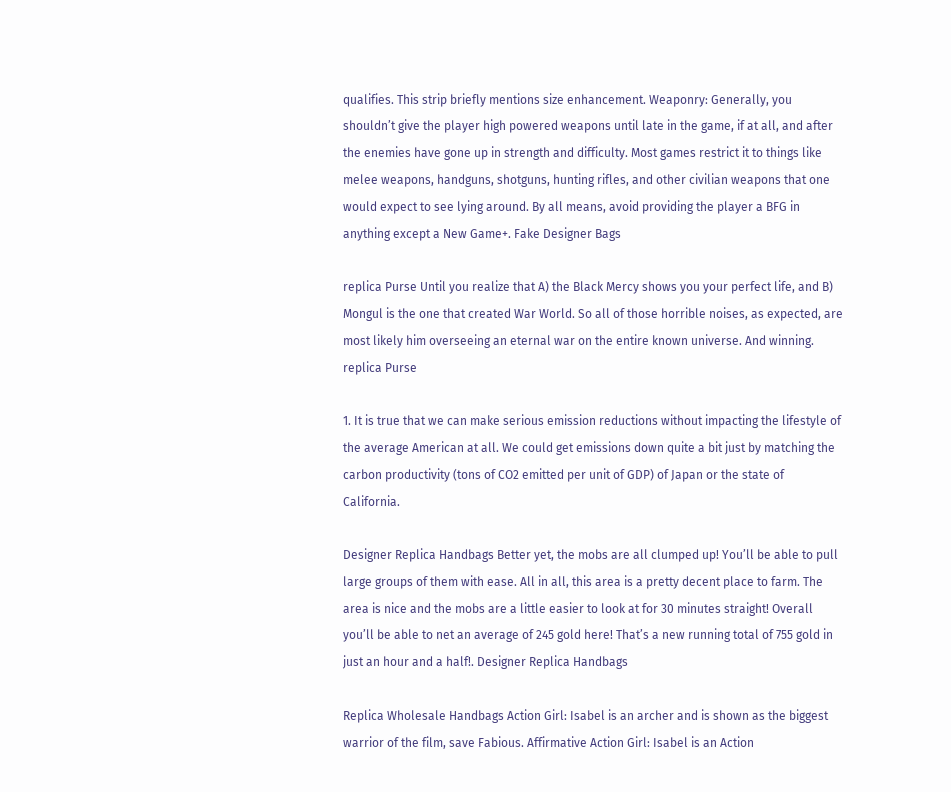qualifies. This strip briefly mentions size enhancement. Weaponry: Generally, you shouldn’t give the player high powered weapons until late in the game, if at all, and after the enemies have gone up in strength and difficulty. Most games restrict it to things like melee weapons, handguns, shotguns, hunting rifles, and other civilian weapons that one would expect to see lying around. By all means, avoid providing the player a BFG in anything except a New Game+. Fake Designer Bags

replica Purse Until you realize that A) the Black Mercy shows you your perfect life, and B) Mongul is the one that created War World. So all of those horrible noises, as expected, are most likely him overseeing an eternal war on the entire known universe. And winning. replica Purse

1. It is true that we can make serious emission reductions without impacting the lifestyle of the average American at all. We could get emissions down quite a bit just by matching the carbon productivity (tons of CO2 emitted per unit of GDP) of Japan or the state of California.

Designer Replica Handbags Better yet, the mobs are all clumped up! You’ll be able to pull large groups of them with ease. All in all, this area is a pretty decent place to farm. The area is nice and the mobs are a little easier to look at for 30 minutes straight! Overall you’ll be able to net an average of 245 gold here! That’s a new running total of 755 gold in just an hour and a half!. Designer Replica Handbags

Replica Wholesale Handbags Action Girl: Isabel is an archer and is shown as the biggest warrior of the film, save Fabious. Affirmative Action Girl: Isabel is an Action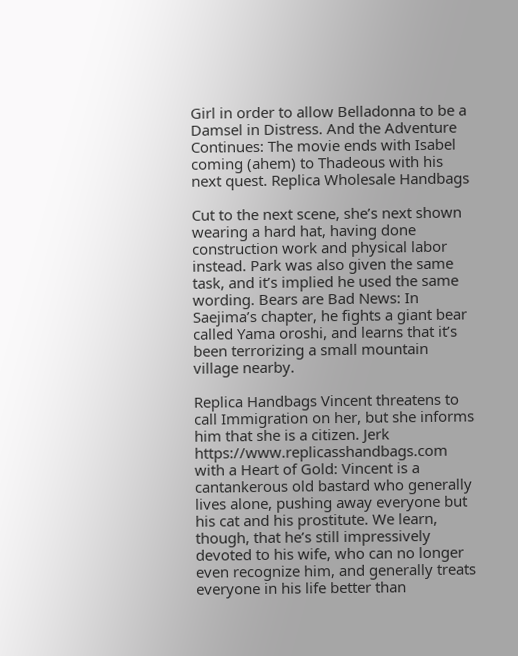Girl in order to allow Belladonna to be a Damsel in Distress. And the Adventure Continues: The movie ends with Isabel coming (ahem) to Thadeous with his next quest. Replica Wholesale Handbags

Cut to the next scene, she’s next shown wearing a hard hat, having done construction work and physical labor instead. Park was also given the same task, and it’s implied he used the same wording. Bears are Bad News: In Saejima’s chapter, he fights a giant bear called Yama oroshi, and learns that it’s been terrorizing a small mountain village nearby.

Replica Handbags Vincent threatens to call Immigration on her, but she informs him that she is a citizen. Jerk https://www.replicasshandbags.com with a Heart of Gold: Vincent is a cantankerous old bastard who generally lives alone, pushing away everyone but his cat and his prostitute. We learn, though, that he’s still impressively devoted to his wife, who can no longer even recognize him, and generally treats everyone in his life better than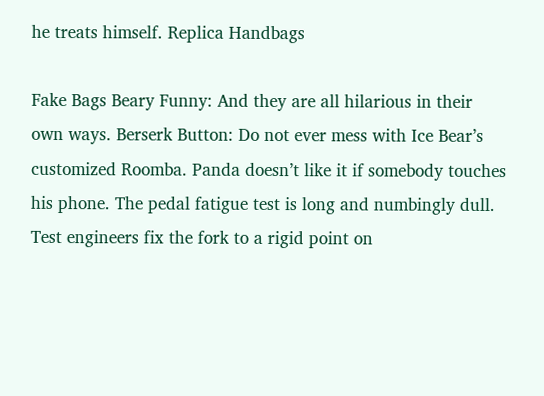he treats himself. Replica Handbags

Fake Bags Beary Funny: And they are all hilarious in their own ways. Berserk Button: Do not ever mess with Ice Bear’s customized Roomba. Panda doesn’t like it if somebody touches his phone. The pedal fatigue test is long and numbingly dull. Test engineers fix the fork to a rigid point on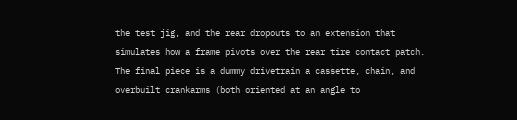the test jig, and the rear dropouts to an extension that simulates how a frame pivots over the rear tire contact patch. The final piece is a dummy drivetrain a cassette, chain, and overbuilt crankarms (both oriented at an angle to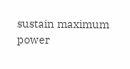sustain maximum power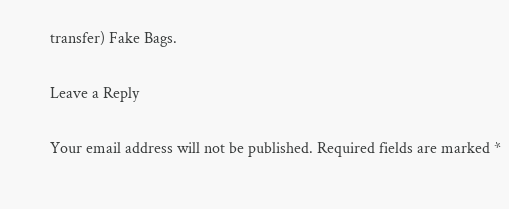transfer) Fake Bags.

Leave a Reply

Your email address will not be published. Required fields are marked *